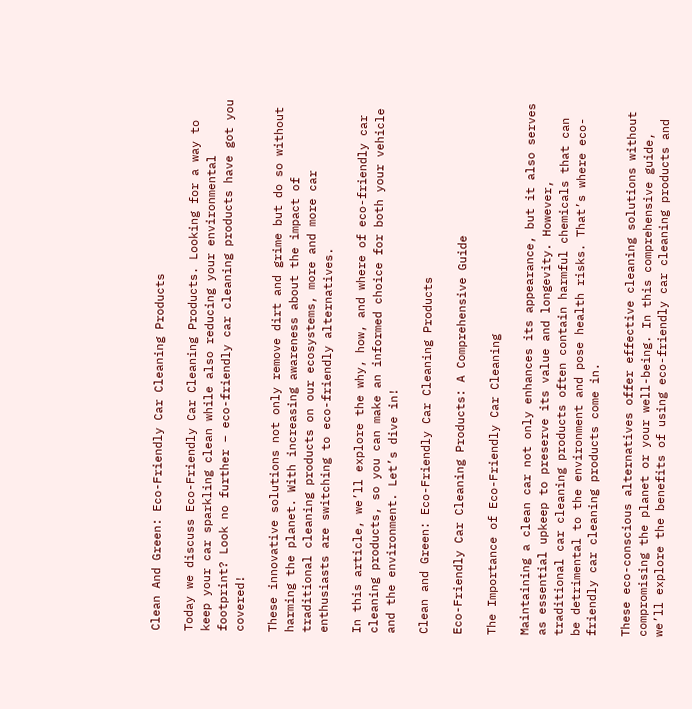Clean And Green: Eco-Friendly Car Cleaning Products

Today we discuss Eco-Friendly Car Cleaning Products. Looking for a way to keep your car sparkling clean while also reducing your environmental footprint? Look no further – eco-friendly car cleaning products have got you covered!

These innovative solutions not only remove dirt and grime but do so without harming the planet. With increasing awareness about the impact of traditional cleaning products on our ecosystems, more and more car enthusiasts are switching to eco-friendly alternatives.

In this article, we’ll explore the why, how, and where of eco-friendly car cleaning products, so you can make an informed choice for both your vehicle and the environment. Let’s dive in!

Clean and Green: Eco-Friendly Car Cleaning Products

Eco-Friendly Car Cleaning Products: A Comprehensive Guide

The Importance of Eco-Friendly Car Cleaning

Maintaining a clean car not only enhances its appearance, but it also serves as essential upkeep to preserve its value and longevity. However, traditional car cleaning products often contain harmful chemicals that can be detrimental to the environment and pose health risks. That’s where eco-friendly car cleaning products come in.

These eco-conscious alternatives offer effective cleaning solutions without compromising the planet or your well-being. In this comprehensive guide, we’ll explore the benefits of using eco-friendly car cleaning products and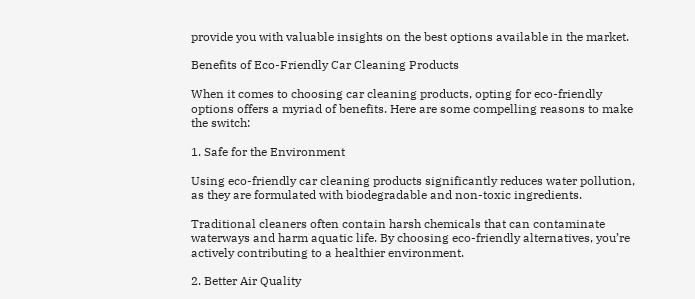provide you with valuable insights on the best options available in the market.

Benefits of Eco-Friendly Car Cleaning Products

When it comes to choosing car cleaning products, opting for eco-friendly options offers a myriad of benefits. Here are some compelling reasons to make the switch:

1. Safe for the Environment

Using eco-friendly car cleaning products significantly reduces water pollution, as they are formulated with biodegradable and non-toxic ingredients.

Traditional cleaners often contain harsh chemicals that can contaminate waterways and harm aquatic life. By choosing eco-friendly alternatives, you’re actively contributing to a healthier environment.

2. Better Air Quality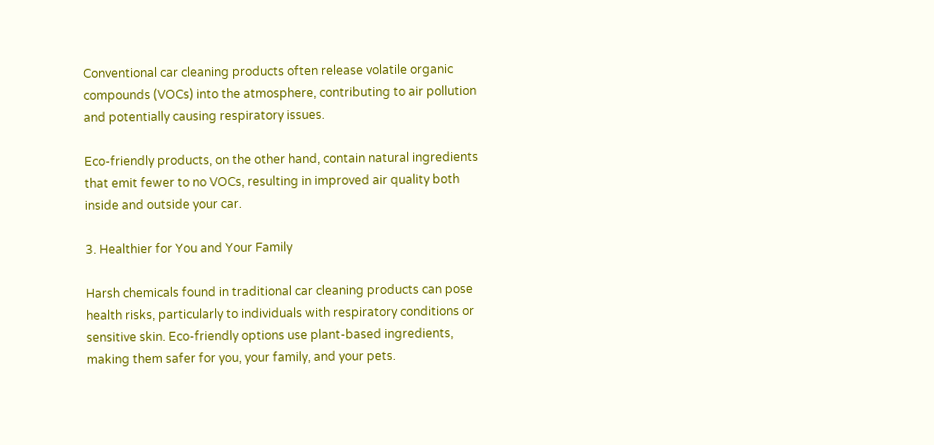Conventional car cleaning products often release volatile organic compounds (VOCs) into the atmosphere, contributing to air pollution and potentially causing respiratory issues.

Eco-friendly products, on the other hand, contain natural ingredients that emit fewer to no VOCs, resulting in improved air quality both inside and outside your car.

3. Healthier for You and Your Family

Harsh chemicals found in traditional car cleaning products can pose health risks, particularly to individuals with respiratory conditions or sensitive skin. Eco-friendly options use plant-based ingredients, making them safer for you, your family, and your pets.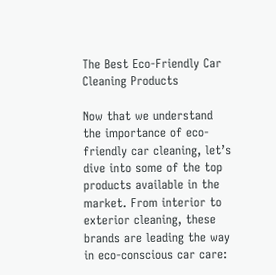The Best Eco-Friendly Car Cleaning Products

Now that we understand the importance of eco-friendly car cleaning, let’s dive into some of the top products available in the market. From interior to exterior cleaning, these brands are leading the way in eco-conscious car care: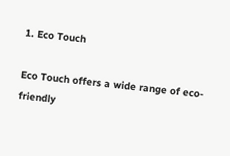1. Eco Touch

Eco Touch offers a wide range of eco-friendly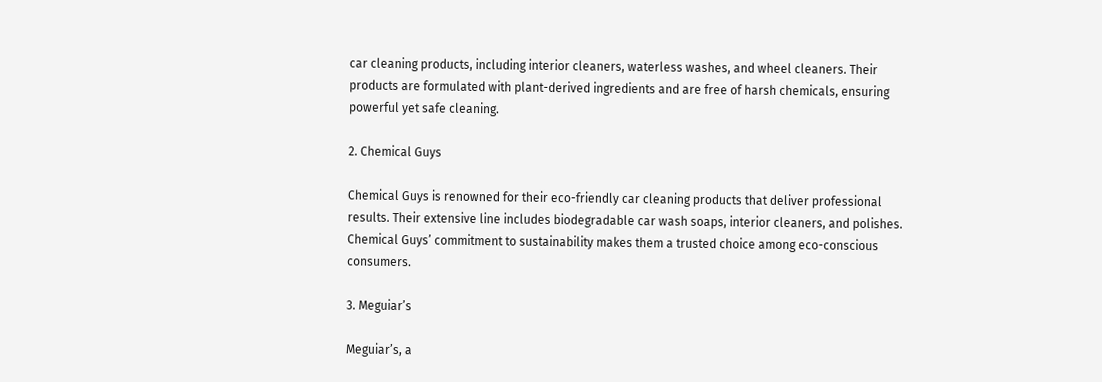car cleaning products, including interior cleaners, waterless washes, and wheel cleaners. Their products are formulated with plant-derived ingredients and are free of harsh chemicals, ensuring powerful yet safe cleaning.

2. Chemical Guys

Chemical Guys is renowned for their eco-friendly car cleaning products that deliver professional results. Their extensive line includes biodegradable car wash soaps, interior cleaners, and polishes. Chemical Guys’ commitment to sustainability makes them a trusted choice among eco-conscious consumers.

3. Meguiar’s

Meguiar’s, a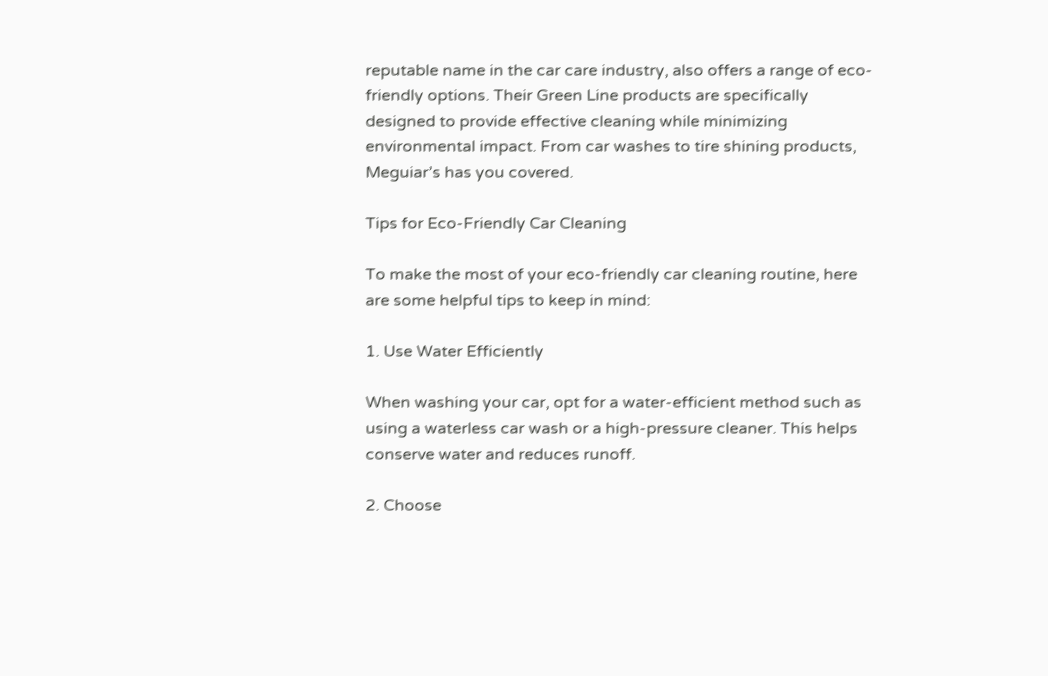reputable name in the car care industry, also offers a range of eco-friendly options. Their Green Line products are specifically designed to provide effective cleaning while minimizing environmental impact. From car washes to tire shining products, Meguiar’s has you covered.

Tips for Eco-Friendly Car Cleaning

To make the most of your eco-friendly car cleaning routine, here are some helpful tips to keep in mind:

1. Use Water Efficiently

When washing your car, opt for a water-efficient method such as using a waterless car wash or a high-pressure cleaner. This helps conserve water and reduces runoff.

2. Choose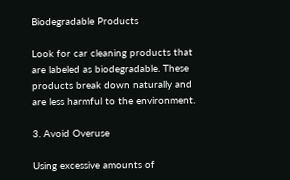Biodegradable Products

Look for car cleaning products that are labeled as biodegradable. These products break down naturally and are less harmful to the environment.

3. Avoid Overuse

Using excessive amounts of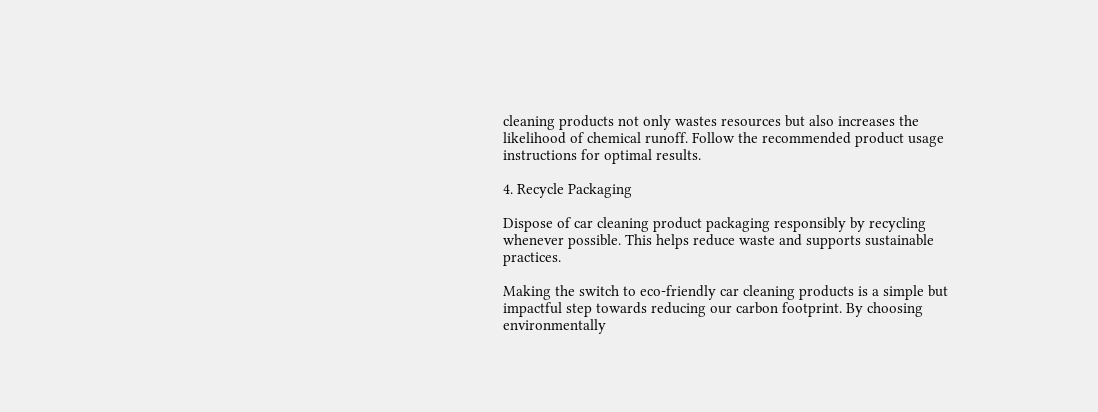cleaning products not only wastes resources but also increases the likelihood of chemical runoff. Follow the recommended product usage instructions for optimal results.

4. Recycle Packaging

Dispose of car cleaning product packaging responsibly by recycling whenever possible. This helps reduce waste and supports sustainable practices.

Making the switch to eco-friendly car cleaning products is a simple but impactful step towards reducing our carbon footprint. By choosing environmentally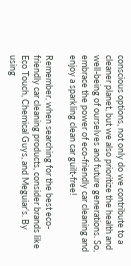conscious options, not only do we contribute to a cleaner planet, but we also prioritize the health and well-being of ourselves and future generations. So, embrace the power of eco-friendly car cleaning and enjoy a sparkling clean car guilt-free!

Remember, when searching for the best eco-friendly car cleaning products, consider brands like Eco Touch, Chemical Guys, and Meguiar’s. By using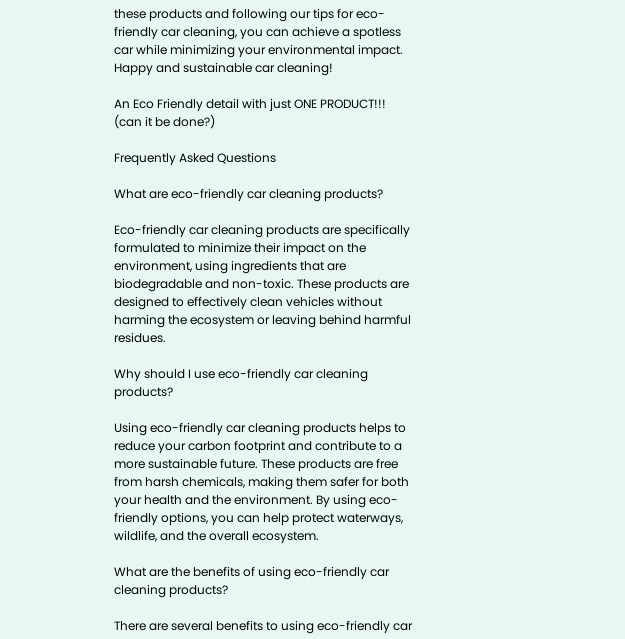these products and following our tips for eco-friendly car cleaning, you can achieve a spotless car while minimizing your environmental impact. Happy and sustainable car cleaning!

An Eco Friendly detail with just ONE PRODUCT!!! (can it be done?)

Frequently Asked Questions

What are eco-friendly car cleaning products?

Eco-friendly car cleaning products are specifically formulated to minimize their impact on the environment, using ingredients that are biodegradable and non-toxic. These products are designed to effectively clean vehicles without harming the ecosystem or leaving behind harmful residues.

Why should I use eco-friendly car cleaning products?

Using eco-friendly car cleaning products helps to reduce your carbon footprint and contribute to a more sustainable future. These products are free from harsh chemicals, making them safer for both your health and the environment. By using eco-friendly options, you can help protect waterways, wildlife, and the overall ecosystem.

What are the benefits of using eco-friendly car cleaning products?

There are several benefits to using eco-friendly car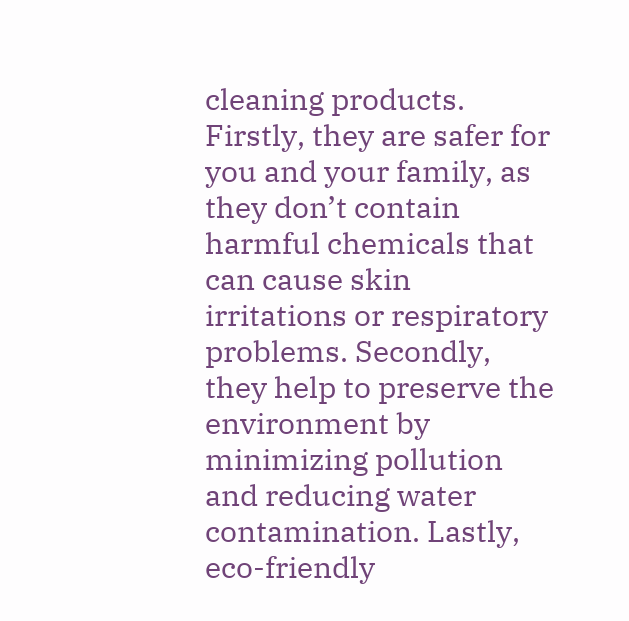cleaning products. Firstly, they are safer for you and your family, as they don’t contain harmful chemicals that can cause skin irritations or respiratory problems. Secondly, they help to preserve the environment by minimizing pollution and reducing water contamination. Lastly, eco-friendly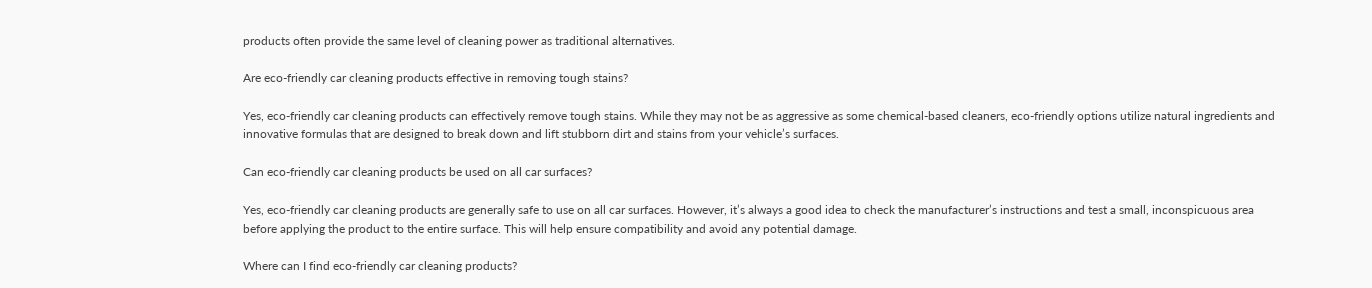products often provide the same level of cleaning power as traditional alternatives.

Are eco-friendly car cleaning products effective in removing tough stains?

Yes, eco-friendly car cleaning products can effectively remove tough stains. While they may not be as aggressive as some chemical-based cleaners, eco-friendly options utilize natural ingredients and innovative formulas that are designed to break down and lift stubborn dirt and stains from your vehicle’s surfaces.

Can eco-friendly car cleaning products be used on all car surfaces?

Yes, eco-friendly car cleaning products are generally safe to use on all car surfaces. However, it’s always a good idea to check the manufacturer’s instructions and test a small, inconspicuous area before applying the product to the entire surface. This will help ensure compatibility and avoid any potential damage.

Where can I find eco-friendly car cleaning products?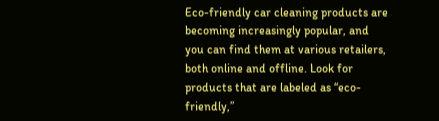Eco-friendly car cleaning products are becoming increasingly popular, and you can find them at various retailers, both online and offline. Look for products that are labeled as “eco-friendly,”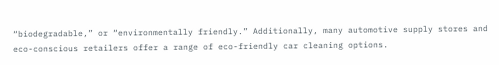“biodegradable,” or “environmentally friendly.” Additionally, many automotive supply stores and eco-conscious retailers offer a range of eco-friendly car cleaning options.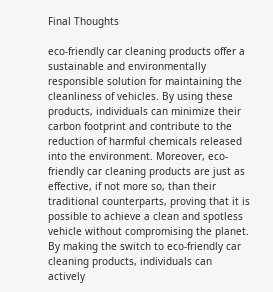Final Thoughts

eco-friendly car cleaning products offer a sustainable and environmentally responsible solution for maintaining the cleanliness of vehicles. By using these products, individuals can minimize their carbon footprint and contribute to the reduction of harmful chemicals released into the environment. Moreover, eco-friendly car cleaning products are just as effective, if not more so, than their traditional counterparts, proving that it is possible to achieve a clean and spotless vehicle without compromising the planet. By making the switch to eco-friendly car cleaning products, individuals can actively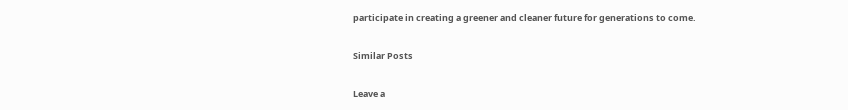participate in creating a greener and cleaner future for generations to come.

Similar Posts

Leave a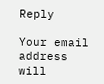Reply

Your email address will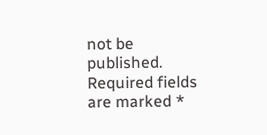not be published. Required fields are marked *